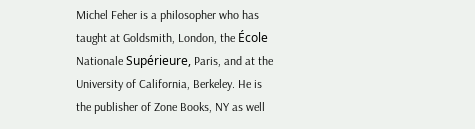Michel Feher is a philosopher who has taught at Goldsmith, London, the École Nationale Supérieure, Paris, and at the University of California, Berkeley. He is the publisher of Zone Books, NY as well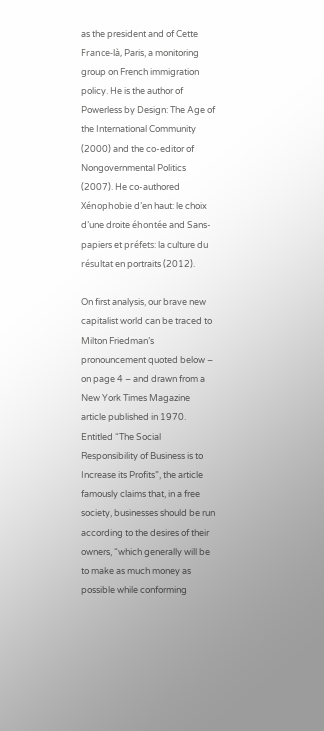as the president and of Cette France-là, Paris, a monitoring group on French immigration policy. He is the author of Powerless by Design: The Age of the International Community (2000) and the co-editor of Nongovernmental Politics (2007). He co-authored Xénophobie d’en haut: le choix d’une droite éhontée and Sans-papiers et préfets: la culture du résultat en portraits (2012).

On first analysis, our brave new capitalist world can be traced to Milton Friedman’s pronouncement quoted below – on page 4 – and drawn from a New York Times Magazine article published in 1970. Entitled “The Social Responsibility of Business is to Increase its Profits”, the article famously claims that, in a free society, businesses should be run according to the desires of their owners, “which generally will be to make as much money as possible while conforming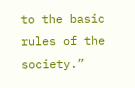to the basic rules of the society.”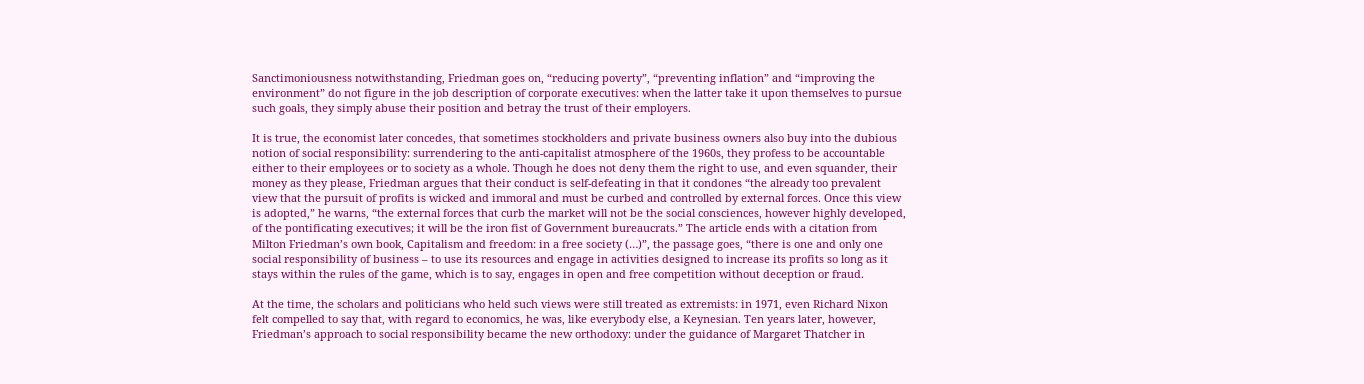Sanctimoniousness notwithstanding, Friedman goes on, “reducing poverty”, “preventing inflation” and “improving the environment” do not figure in the job description of corporate executives: when the latter take it upon themselves to pursue such goals, they simply abuse their position and betray the trust of their employers.

It is true, the economist later concedes, that sometimes stockholders and private business owners also buy into the dubious notion of social responsibility: surrendering to the anti-capitalist atmosphere of the 1960s, they profess to be accountable either to their employees or to society as a whole. Though he does not deny them the right to use, and even squander, their money as they please, Friedman argues that their conduct is self-defeating in that it condones “the already too prevalent view that the pursuit of profits is wicked and immoral and must be curbed and controlled by external forces. Once this view is adopted,” he warns, “the external forces that curb the market will not be the social consciences, however highly developed, of the pontificating executives; it will be the iron fist of Government bureaucrats.” The article ends with a citation from Milton Friedman’s own book, Capitalism and freedom: in a free society (…)”, the passage goes, “there is one and only one social responsibility of business – to use its resources and engage in activities designed to increase its profits so long as it stays within the rules of the game, which is to say, engages in open and free competition without deception or fraud.

At the time, the scholars and politicians who held such views were still treated as extremists: in 1971, even Richard Nixon felt compelled to say that, with regard to economics, he was, like everybody else, a Keynesian. Ten years later, however, Friedman’s approach to social responsibility became the new orthodoxy: under the guidance of Margaret Thatcher in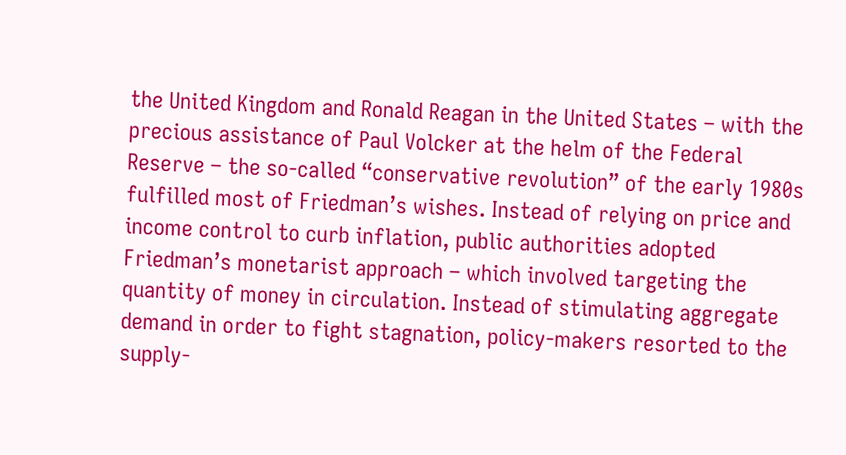the United Kingdom and Ronald Reagan in the United States – with the precious assistance of Paul Volcker at the helm of the Federal Reserve – the so-called “conservative revolution” of the early 1980s fulfilled most of Friedman’s wishes. Instead of relying on price and income control to curb inflation, public authorities adopted Friedman’s monetarist approach – which involved targeting the quantity of money in circulation. Instead of stimulating aggregate demand in order to fight stagnation, policy-makers resorted to the supply-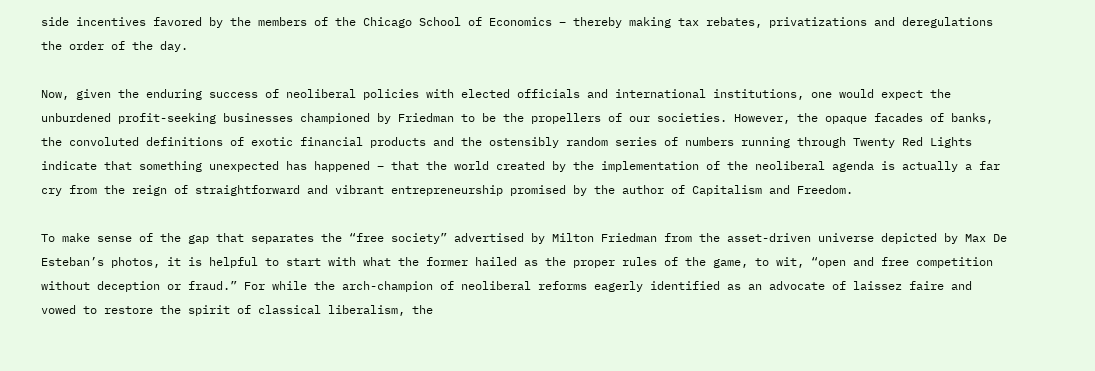side incentives favored by the members of the Chicago School of Economics – thereby making tax rebates, privatizations and deregulations the order of the day.

Now, given the enduring success of neoliberal policies with elected officials and international institutions, one would expect the unburdened profit-seeking businesses championed by Friedman to be the propellers of our societies. However, the opaque facades of banks, the convoluted definitions of exotic financial products and the ostensibly random series of numbers running through Twenty Red Lights indicate that something unexpected has happened – that the world created by the implementation of the neoliberal agenda is actually a far cry from the reign of straightforward and vibrant entrepreneurship promised by the author of Capitalism and Freedom.

To make sense of the gap that separates the “free society” advertised by Milton Friedman from the asset-driven universe depicted by Max De Esteban’s photos, it is helpful to start with what the former hailed as the proper rules of the game, to wit, “open and free competition without deception or fraud.” For while the arch-champion of neoliberal reforms eagerly identified as an advocate of laissez faire and vowed to restore the spirit of classical liberalism, the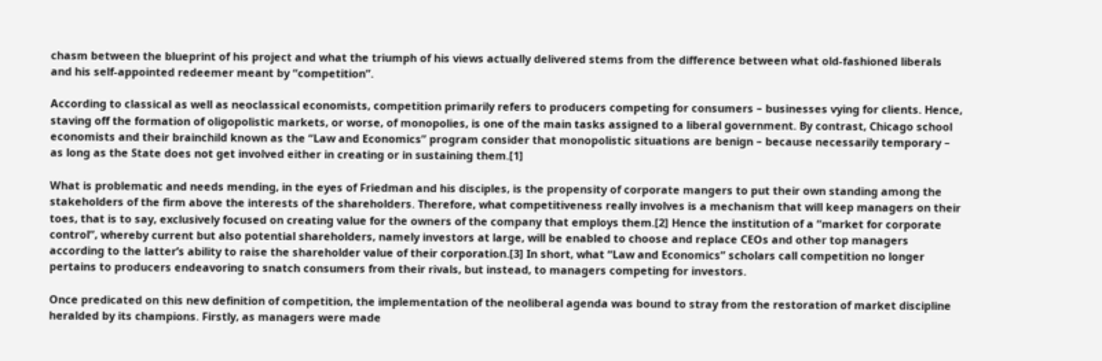chasm between the blueprint of his project and what the triumph of his views actually delivered stems from the difference between what old-fashioned liberals and his self-appointed redeemer meant by “competition”.

According to classical as well as neoclassical economists, competition primarily refers to producers competing for consumers – businesses vying for clients. Hence, staving off the formation of oligopolistic markets, or worse, of monopolies, is one of the main tasks assigned to a liberal government. By contrast, Chicago school economists and their brainchild known as the “Law and Economics” program consider that monopolistic situations are benign – because necessarily temporary – as long as the State does not get involved either in creating or in sustaining them.[1]

What is problematic and needs mending, in the eyes of Friedman and his disciples, is the propensity of corporate mangers to put their own standing among the stakeholders of the firm above the interests of the shareholders. Therefore, what competitiveness really involves is a mechanism that will keep managers on their toes, that is to say, exclusively focused on creating value for the owners of the company that employs them.[2] Hence the institution of a “market for corporate control”, whereby current but also potential shareholders, namely investors at large, will be enabled to choose and replace CEOs and other top managers according to the latter’s ability to raise the shareholder value of their corporation.[3] In short, what “Law and Economics” scholars call competition no longer pertains to producers endeavoring to snatch consumers from their rivals, but instead, to managers competing for investors.

Once predicated on this new definition of competition, the implementation of the neoliberal agenda was bound to stray from the restoration of market discipline heralded by its champions. Firstly, as managers were made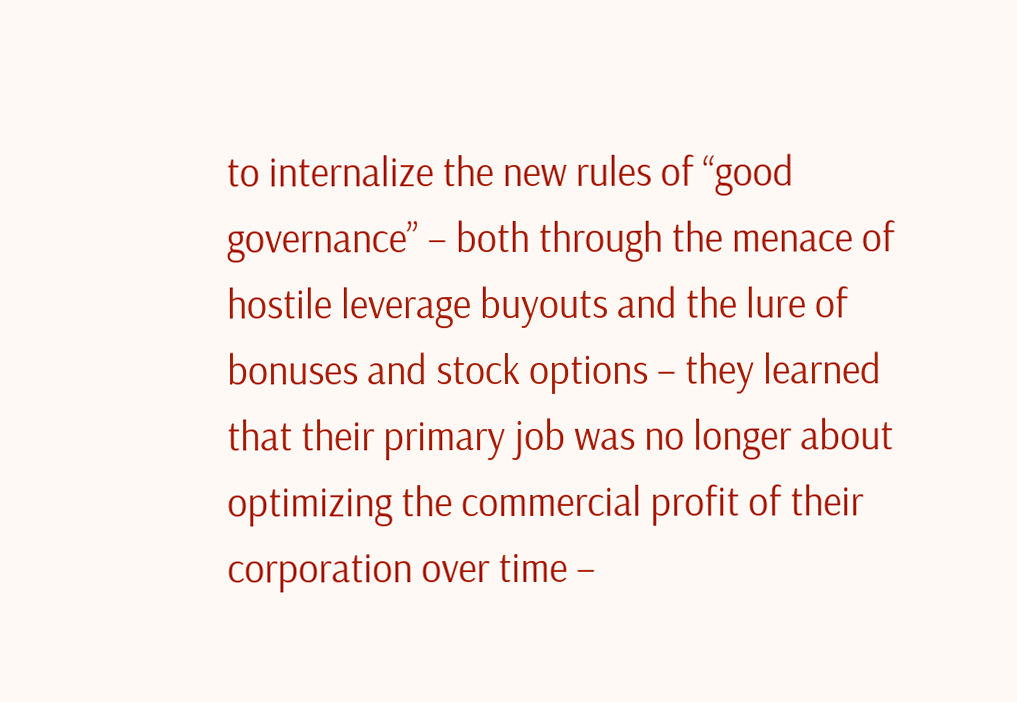to internalize the new rules of “good governance” – both through the menace of hostile leverage buyouts and the lure of bonuses and stock options – they learned that their primary job was no longer about optimizing the commercial profit of their corporation over time –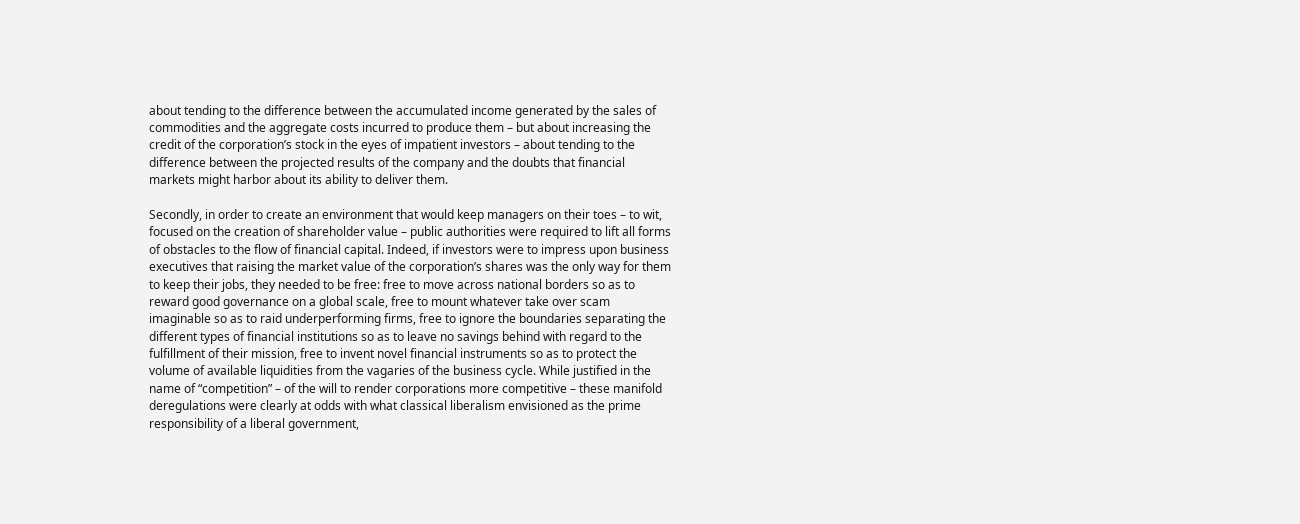about tending to the difference between the accumulated income generated by the sales of commodities and the aggregate costs incurred to produce them – but about increasing the credit of the corporation’s stock in the eyes of impatient investors – about tending to the difference between the projected results of the company and the doubts that financial markets might harbor about its ability to deliver them.

Secondly, in order to create an environment that would keep managers on their toes – to wit, focused on the creation of shareholder value – public authorities were required to lift all forms of obstacles to the flow of financial capital. Indeed, if investors were to impress upon business executives that raising the market value of the corporation’s shares was the only way for them to keep their jobs, they needed to be free: free to move across national borders so as to reward good governance on a global scale, free to mount whatever take over scam imaginable so as to raid underperforming firms, free to ignore the boundaries separating the different types of financial institutions so as to leave no savings behind with regard to the fulfillment of their mission, free to invent novel financial instruments so as to protect the volume of available liquidities from the vagaries of the business cycle. While justified in the name of “competition” – of the will to render corporations more competitive – these manifold deregulations were clearly at odds with what classical liberalism envisioned as the prime responsibility of a liberal government,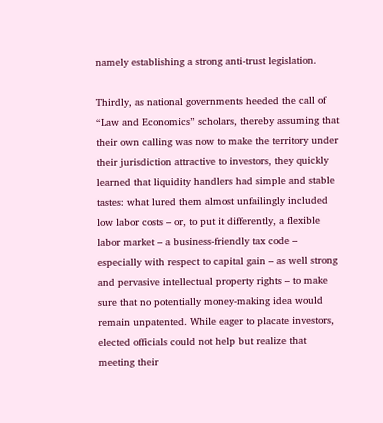namely establishing a strong anti-trust legislation.

Thirdly, as national governments heeded the call of “Law and Economics” scholars, thereby assuming that their own calling was now to make the territory under their jurisdiction attractive to investors, they quickly learned that liquidity handlers had simple and stable tastes: what lured them almost unfailingly included low labor costs – or, to put it differently, a flexible labor market – a business-friendly tax code – especially with respect to capital gain – as well strong and pervasive intellectual property rights – to make sure that no potentially money-making idea would remain unpatented. While eager to placate investors, elected officials could not help but realize that meeting their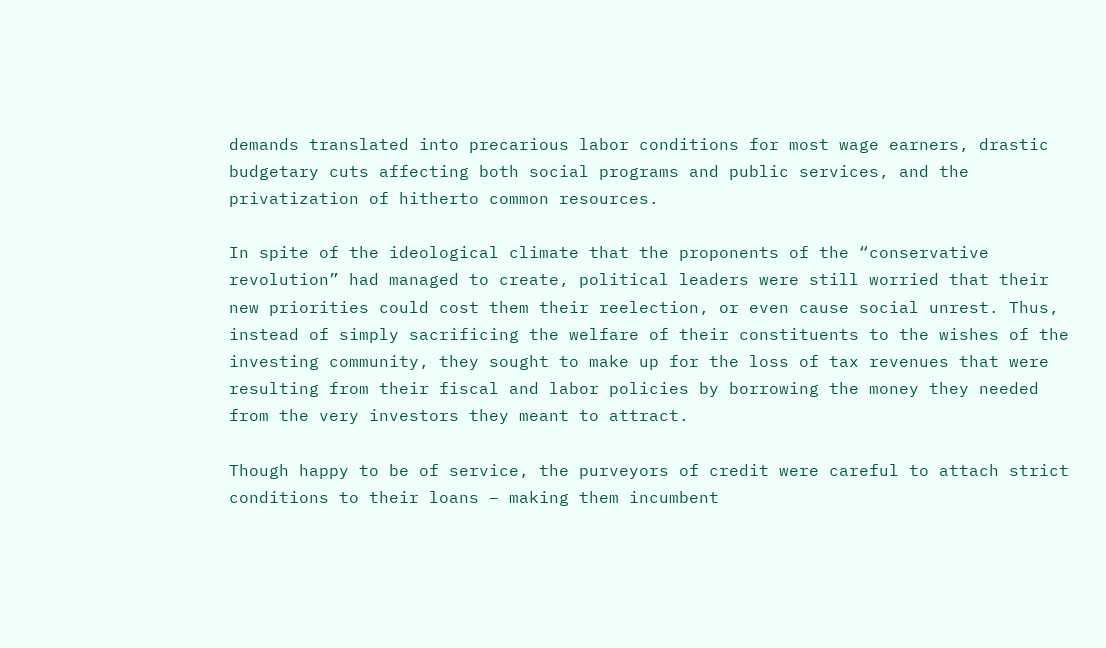demands translated into precarious labor conditions for most wage earners, drastic budgetary cuts affecting both social programs and public services, and the privatization of hitherto common resources.

In spite of the ideological climate that the proponents of the “conservative revolution” had managed to create, political leaders were still worried that their new priorities could cost them their reelection, or even cause social unrest. Thus, instead of simply sacrificing the welfare of their constituents to the wishes of the investing community, they sought to make up for the loss of tax revenues that were resulting from their fiscal and labor policies by borrowing the money they needed from the very investors they meant to attract.

Though happy to be of service, the purveyors of credit were careful to attach strict conditions to their loans – making them incumbent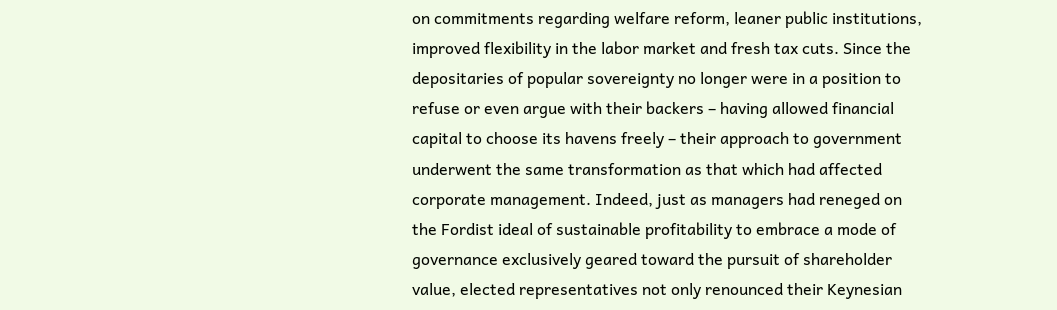on commitments regarding welfare reform, leaner public institutions, improved flexibility in the labor market and fresh tax cuts. Since the depositaries of popular sovereignty no longer were in a position to refuse or even argue with their backers – having allowed financial capital to choose its havens freely – their approach to government underwent the same transformation as that which had affected corporate management. Indeed, just as managers had reneged on the Fordist ideal of sustainable profitability to embrace a mode of governance exclusively geared toward the pursuit of shareholder value, elected representatives not only renounced their Keynesian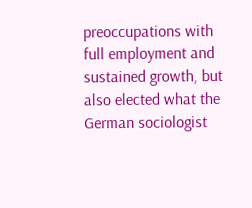preoccupations with full employment and sustained growth, but also elected what the German sociologist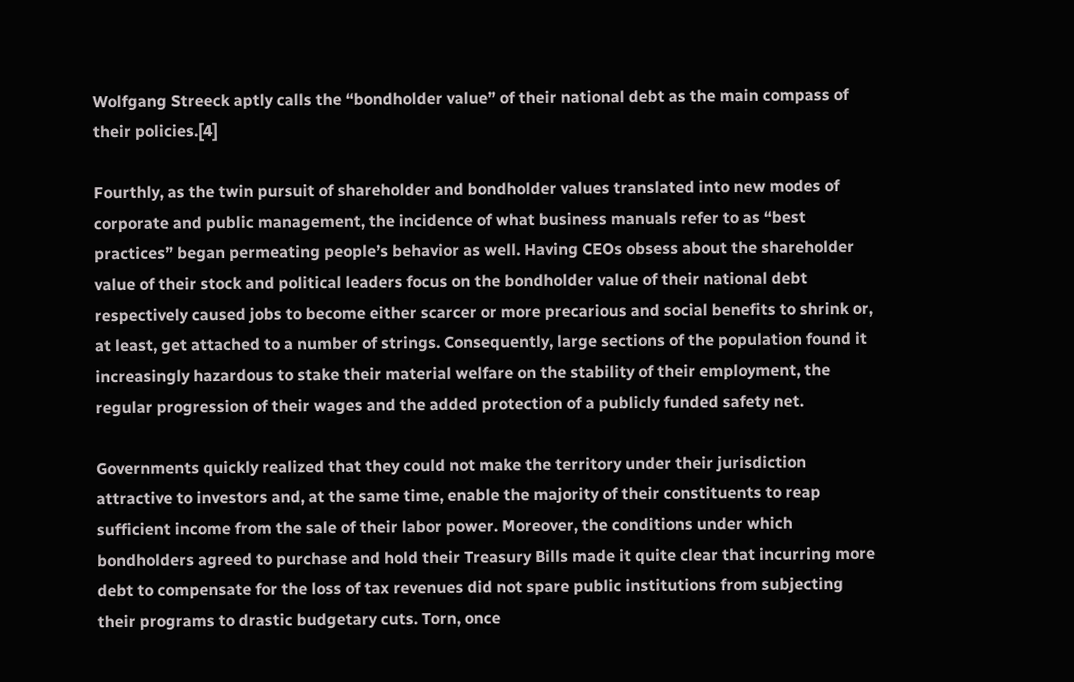Wolfgang Streeck aptly calls the “bondholder value” of their national debt as the main compass of their policies.[4]

Fourthly, as the twin pursuit of shareholder and bondholder values translated into new modes of corporate and public management, the incidence of what business manuals refer to as “best practices” began permeating people’s behavior as well. Having CEOs obsess about the shareholder value of their stock and political leaders focus on the bondholder value of their national debt respectively caused jobs to become either scarcer or more precarious and social benefits to shrink or, at least, get attached to a number of strings. Consequently, large sections of the population found it increasingly hazardous to stake their material welfare on the stability of their employment, the regular progression of their wages and the added protection of a publicly funded safety net.

Governments quickly realized that they could not make the territory under their jurisdiction attractive to investors and, at the same time, enable the majority of their constituents to reap sufficient income from the sale of their labor power. Moreover, the conditions under which bondholders agreed to purchase and hold their Treasury Bills made it quite clear that incurring more debt to compensate for the loss of tax revenues did not spare public institutions from subjecting their programs to drastic budgetary cuts. Torn, once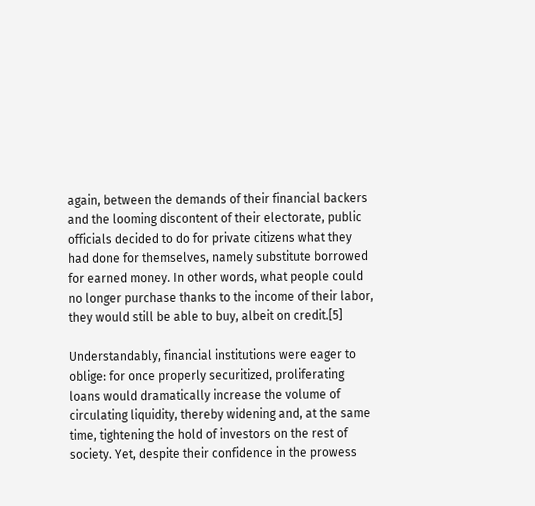again, between the demands of their financial backers and the looming discontent of their electorate, public officials decided to do for private citizens what they had done for themselves, namely substitute borrowed for earned money. In other words, what people could no longer purchase thanks to the income of their labor, they would still be able to buy, albeit on credit.[5]

Understandably, financial institutions were eager to oblige: for once properly securitized, proliferating loans would dramatically increase the volume of circulating liquidity, thereby widening and, at the same time, tightening the hold of investors on the rest of society. Yet, despite their confidence in the prowess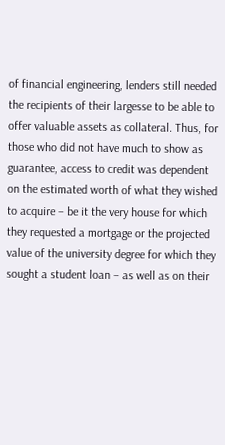of financial engineering, lenders still needed the recipients of their largesse to be able to offer valuable assets as collateral. Thus, for those who did not have much to show as guarantee, access to credit was dependent on the estimated worth of what they wished to acquire – be it the very house for which they requested a mortgage or the projected value of the university degree for which they sought a student loan – as well as on their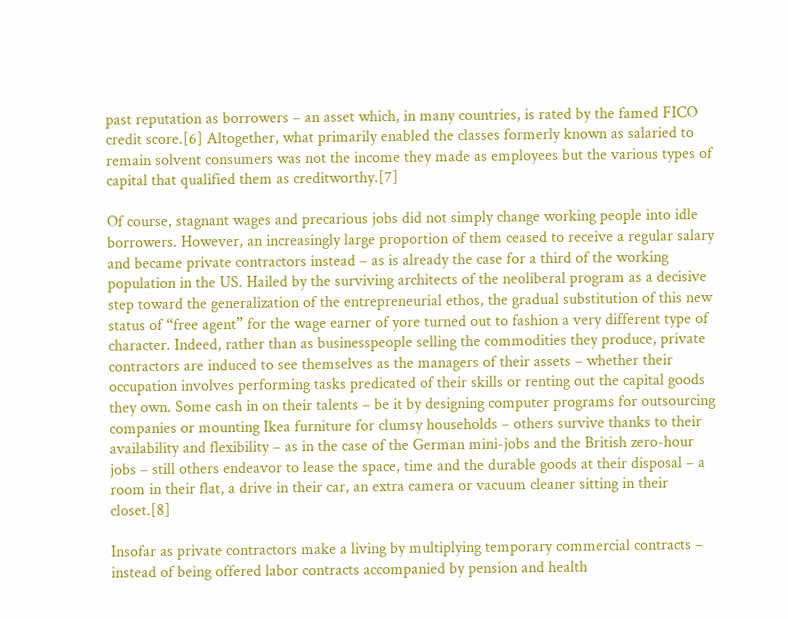past reputation as borrowers – an asset which, in many countries, is rated by the famed FICO credit score.[6] Altogether, what primarily enabled the classes formerly known as salaried to remain solvent consumers was not the income they made as employees but the various types of capital that qualified them as creditworthy.[7]

Of course, stagnant wages and precarious jobs did not simply change working people into idle borrowers. However, an increasingly large proportion of them ceased to receive a regular salary and became private contractors instead – as is already the case for a third of the working population in the US. Hailed by the surviving architects of the neoliberal program as a decisive step toward the generalization of the entrepreneurial ethos, the gradual substitution of this new status of “free agent” for the wage earner of yore turned out to fashion a very different type of character. Indeed, rather than as businesspeople selling the commodities they produce, private contractors are induced to see themselves as the managers of their assets – whether their occupation involves performing tasks predicated of their skills or renting out the capital goods they own. Some cash in on their talents – be it by designing computer programs for outsourcing companies or mounting Ikea furniture for clumsy households – others survive thanks to their availability and flexibility – as in the case of the German mini-jobs and the British zero-hour jobs – still others endeavor to lease the space, time and the durable goods at their disposal – a room in their flat, a drive in their car, an extra camera or vacuum cleaner sitting in their closet.[8]

Insofar as private contractors make a living by multiplying temporary commercial contracts – instead of being offered labor contracts accompanied by pension and health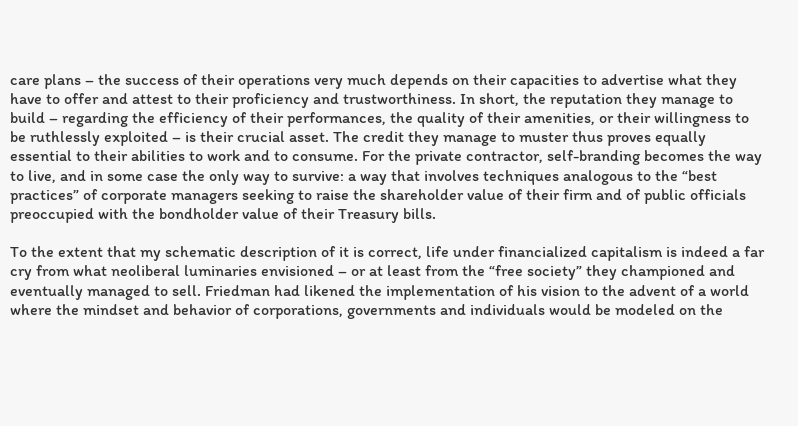care plans – the success of their operations very much depends on their capacities to advertise what they have to offer and attest to their proficiency and trustworthiness. In short, the reputation they manage to build – regarding the efficiency of their performances, the quality of their amenities, or their willingness to be ruthlessly exploited – is their crucial asset. The credit they manage to muster thus proves equally essential to their abilities to work and to consume. For the private contractor, self-branding becomes the way to live, and in some case the only way to survive: a way that involves techniques analogous to the “best practices” of corporate managers seeking to raise the shareholder value of their firm and of public officials preoccupied with the bondholder value of their Treasury bills.

To the extent that my schematic description of it is correct, life under financialized capitalism is indeed a far cry from what neoliberal luminaries envisioned – or at least from the “free society” they championed and eventually managed to sell. Friedman had likened the implementation of his vision to the advent of a world where the mindset and behavior of corporations, governments and individuals would be modeled on the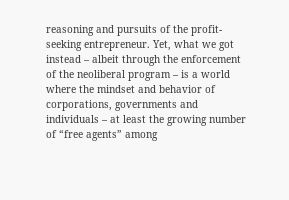reasoning and pursuits of the profit-seeking entrepreneur. Yet, what we got instead – albeit through the enforcement of the neoliberal program – is a world where the mindset and behavior of corporations, governments and individuals – at least the growing number of “free agents” among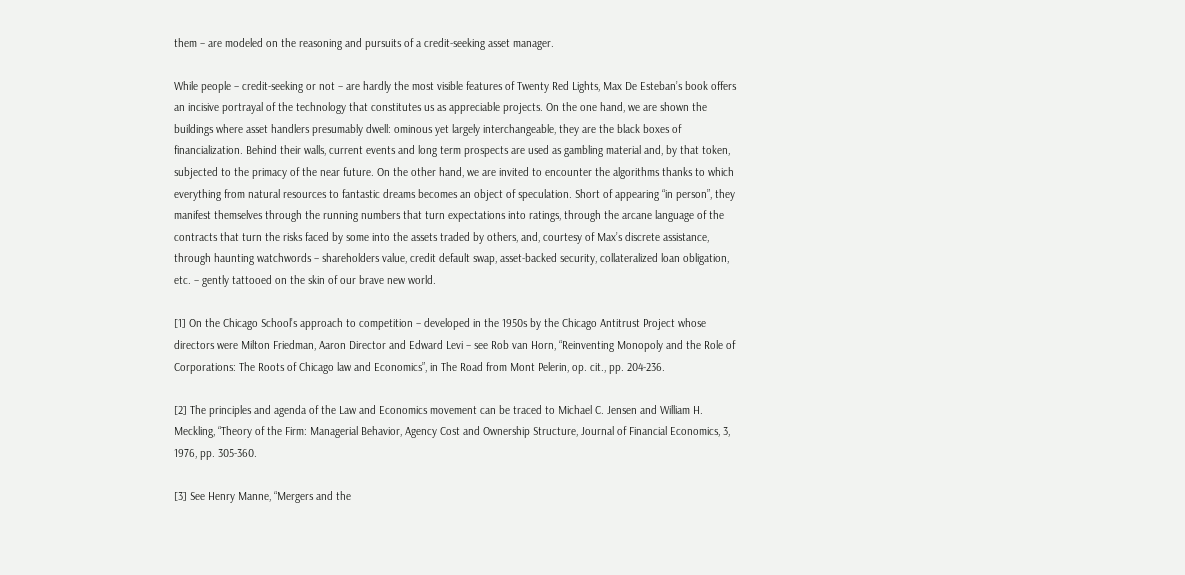them – are modeled on the reasoning and pursuits of a credit-seeking asset manager.

While people – credit-seeking or not – are hardly the most visible features of Twenty Red Lights, Max De Esteban’s book offers an incisive portrayal of the technology that constitutes us as appreciable projects. On the one hand, we are shown the buildings where asset handlers presumably dwell: ominous yet largely interchangeable, they are the black boxes of financialization. Behind their walls, current events and long term prospects are used as gambling material and, by that token, subjected to the primacy of the near future. On the other hand, we are invited to encounter the algorithms thanks to which everything from natural resources to fantastic dreams becomes an object of speculation. Short of appearing “in person”, they manifest themselves through the running numbers that turn expectations into ratings, through the arcane language of the contracts that turn the risks faced by some into the assets traded by others, and, courtesy of Max’s discrete assistance, through haunting watchwords – shareholders value, credit default swap, asset-backed security, collateralized loan obligation, etc. – gently tattooed on the skin of our brave new world.

[1] On the Chicago School’s approach to competition – developed in the 1950s by the Chicago Antitrust Project whose directors were Milton Friedman, Aaron Director and Edward Levi – see Rob van Horn, “Reinventing Monopoly and the Role of Corporations: The Roots of Chicago law and Economics”, in The Road from Mont Pelerin, op. cit., pp. 204-236.

[2] The principles and agenda of the Law and Economics movement can be traced to Michael C. Jensen and William H. Meckling, “Theory of the Firm: Managerial Behavior, Agency Cost and Ownership Structure, Journal of Financial Economics, 3, 1976, pp. 305-360.

[3] See Henry Manne, “Mergers and the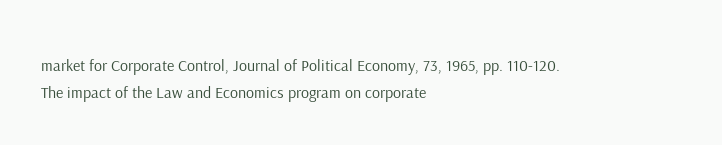market for Corporate Control, Journal of Political Economy, 73, 1965, pp. 110-120. The impact of the Law and Economics program on corporate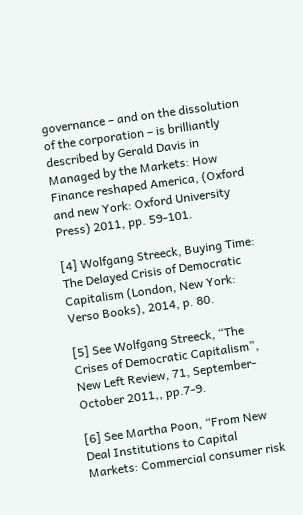governance – and on the dissolution of the corporation – is brilliantly described by Gerald Davis in Managed by the Markets: How Finance reshaped America, (Oxford and new York: Oxford University Press) 2011, pp. 59-101.

[4] Wolfgang Streeck, Buying Time: The Delayed Crisis of Democratic Capitalism (London, New York: Verso Books), 2014, p. 80.

[5] See Wolfgang Streeck, “The Crises of Democratic Capitalism”, New Left Review, 71, September-October 2011,, pp.7-9.

[6] See Martha Poon, “From New Deal Institutions to Capital Markets: Commercial consumer risk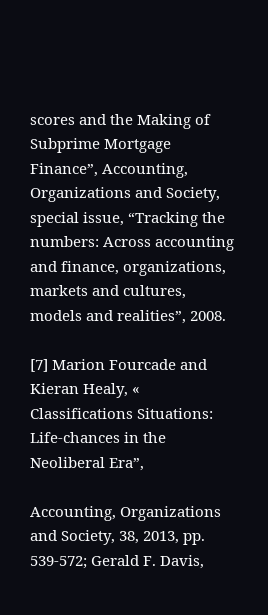scores and the Making of Subprime Mortgage Finance”, Accounting, Organizations and Society, special issue, “Tracking the numbers: Across accounting and finance, organizations, markets and cultures, models and realities”, 2008.

[7] Marion Fourcade and Kieran Healy, « Classifications Situations: Life-chances in the Neoliberal Era”,

Accounting, Organizations and Society, 38, 2013, pp. 539-572; Gerald F. Davis,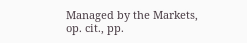Managed by the Markets, op. cit., pp.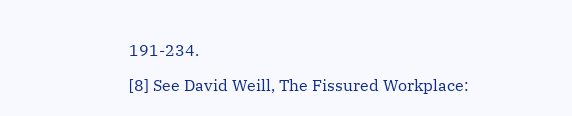191-234.

[8] See David Weill, The Fissured Workplace: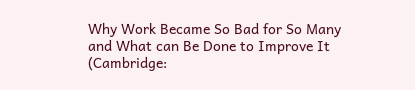Why Work Became So Bad for So Many and What can Be Done to Improve It (Cambridge: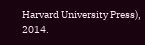Harvard University Press), 2014.